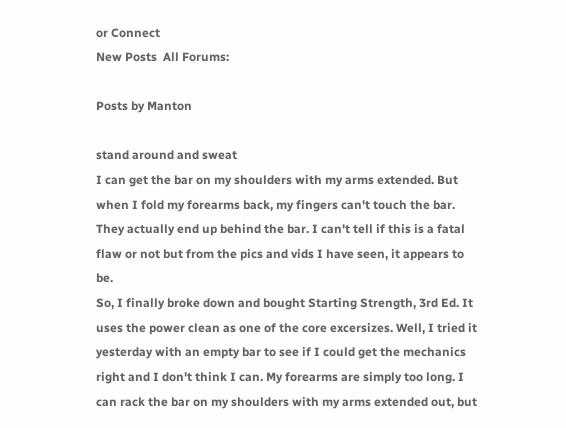or Connect
New Posts  All Forums:

Posts by Manton

stand around and sweat
I can get the bar on my shoulders with my arms extended. But when I fold my forearms back, my fingers can't touch the bar. They actually end up behind the bar. I can't tell if this is a fatal flaw or not but from the pics and vids I have seen, it appears to be.
So, I finally broke down and bought Starting Strength, 3rd Ed. It uses the power clean as one of the core excersizes. Well, I tried it yesterday with an empty bar to see if I could get the mechanics right and I don't think I can. My forearms are simply too long. I can rack the bar on my shoulders with my arms extended out, but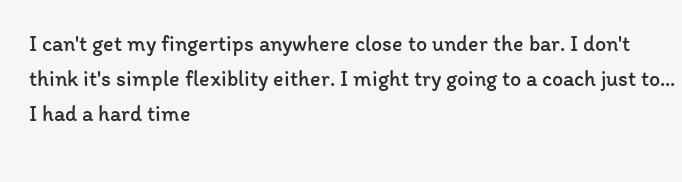I can't get my fingertips anywhere close to under the bar. I don't think it's simple flexiblity either. I might try going to a coach just to...
I had a hard time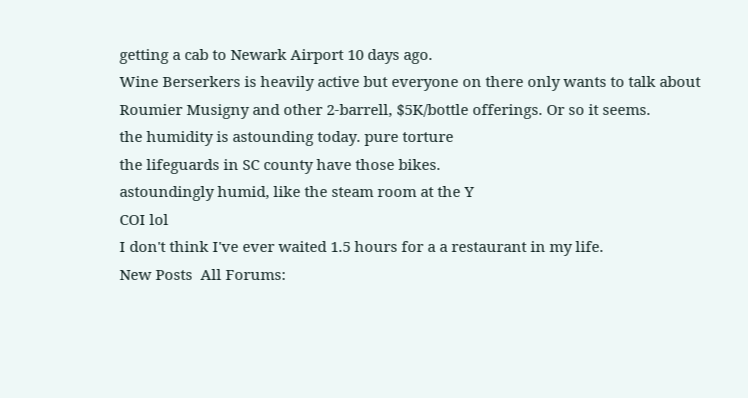getting a cab to Newark Airport 10 days ago.
Wine Berserkers is heavily active but everyone on there only wants to talk about Roumier Musigny and other 2-barrell, $5K/bottle offerings. Or so it seems.
the humidity is astounding today. pure torture
the lifeguards in SC county have those bikes.
astoundingly humid, like the steam room at the Y
COI lol
I don't think I've ever waited 1.5 hours for a a restaurant in my life.
New Posts  All Forums: